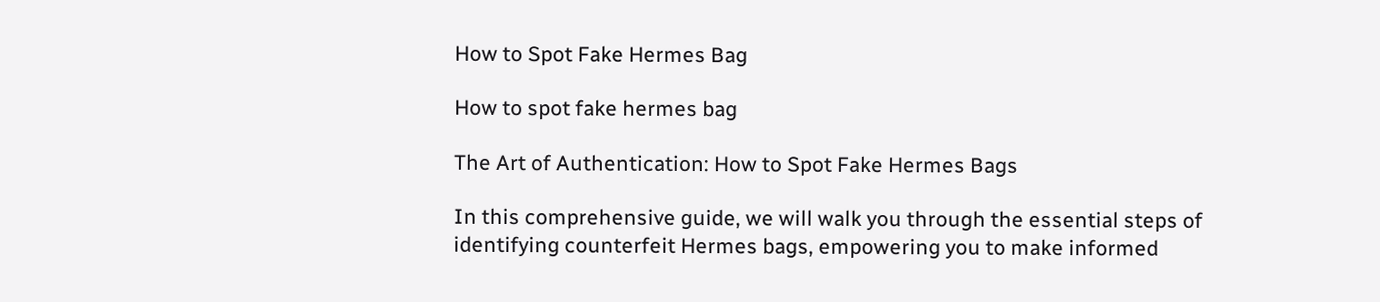How to Spot Fake Hermes Bag

How to spot fake hermes bag

The Art of Authentication: How to Spot Fake Hermes Bags

In this comprehensive guide, we will walk you through the essential steps of identifying counterfeit Hermes bags, empowering you to make informed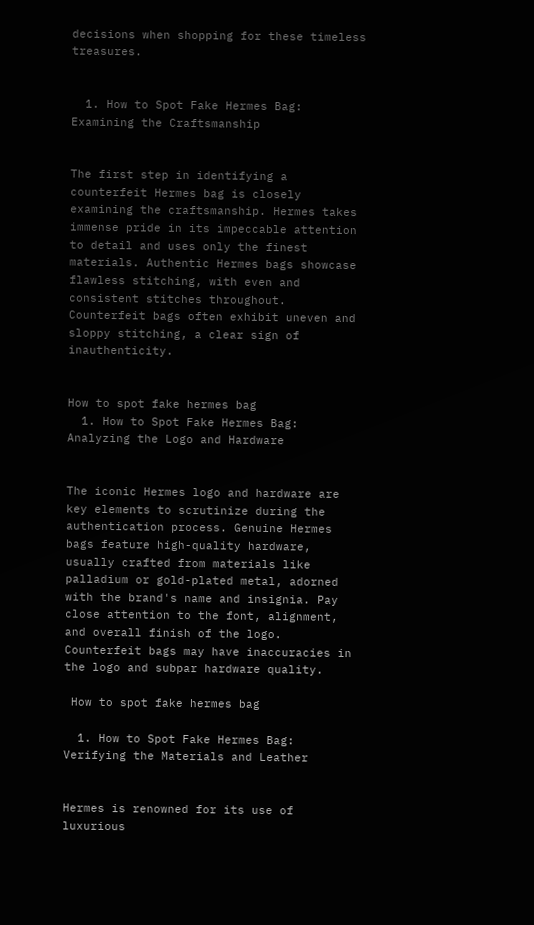decisions when shopping for these timeless treasures.


  1. How to Spot Fake Hermes Bag: Examining the Craftsmanship


The first step in identifying a counterfeit Hermes bag is closely examining the craftsmanship. Hermes takes immense pride in its impeccable attention to detail and uses only the finest materials. Authentic Hermes bags showcase flawless stitching, with even and consistent stitches throughout. Counterfeit bags often exhibit uneven and sloppy stitching, a clear sign of inauthenticity.


How to spot fake hermes bag
  1. How to Spot Fake Hermes Bag: Analyzing the Logo and Hardware


The iconic Hermes logo and hardware are key elements to scrutinize during the authentication process. Genuine Hermes bags feature high-quality hardware, usually crafted from materials like palladium or gold-plated metal, adorned with the brand's name and insignia. Pay close attention to the font, alignment, and overall finish of the logo. Counterfeit bags may have inaccuracies in the logo and subpar hardware quality.

 How to spot fake hermes bag

  1. How to Spot Fake Hermes Bag: Verifying the Materials and Leather


Hermes is renowned for its use of luxurious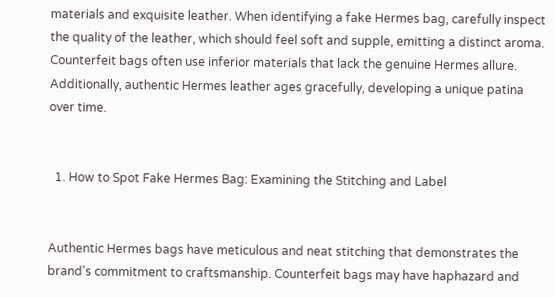materials and exquisite leather. When identifying a fake Hermes bag, carefully inspect the quality of the leather, which should feel soft and supple, emitting a distinct aroma. Counterfeit bags often use inferior materials that lack the genuine Hermes allure. Additionally, authentic Hermes leather ages gracefully, developing a unique patina over time.


  1. How to Spot Fake Hermes Bag: Examining the Stitching and Label


Authentic Hermes bags have meticulous and neat stitching that demonstrates the brand's commitment to craftsmanship. Counterfeit bags may have haphazard and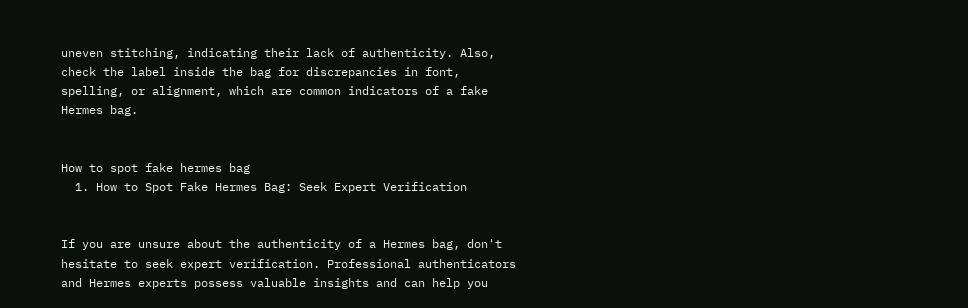uneven stitching, indicating their lack of authenticity. Also, check the label inside the bag for discrepancies in font, spelling, or alignment, which are common indicators of a fake Hermes bag.


How to spot fake hermes bag
  1. How to Spot Fake Hermes Bag: Seek Expert Verification


If you are unsure about the authenticity of a Hermes bag, don't hesitate to seek expert verification. Professional authenticators and Hermes experts possess valuable insights and can help you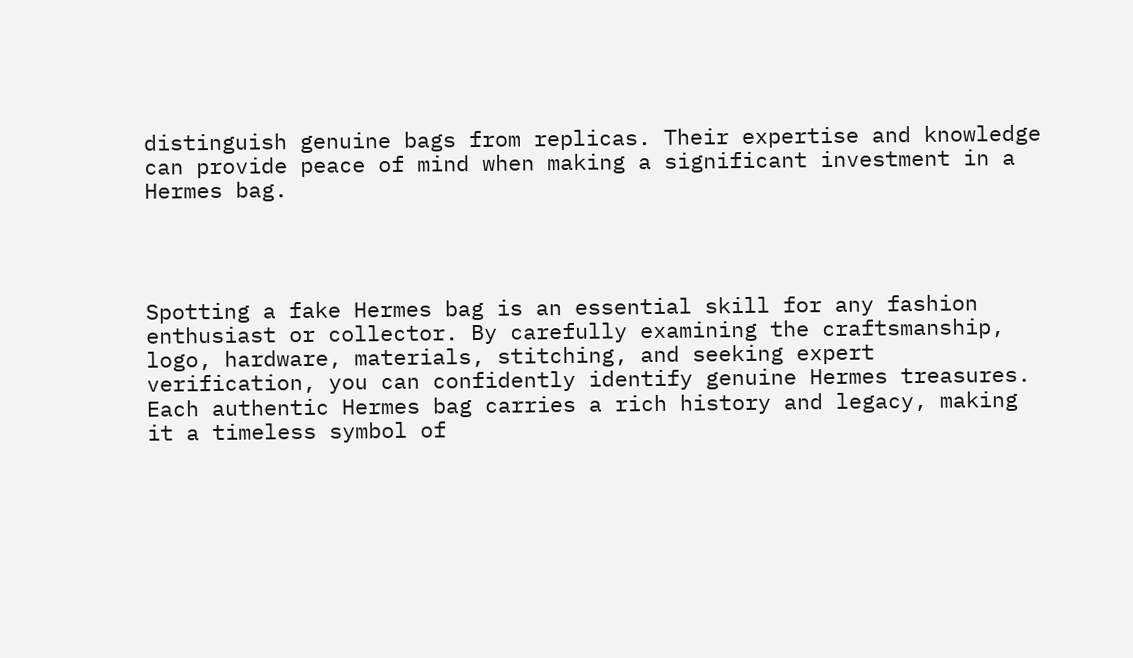distinguish genuine bags from replicas. Their expertise and knowledge can provide peace of mind when making a significant investment in a Hermes bag.




Spotting a fake Hermes bag is an essential skill for any fashion enthusiast or collector. By carefully examining the craftsmanship, logo, hardware, materials, stitching, and seeking expert verification, you can confidently identify genuine Hermes treasures. Each authentic Hermes bag carries a rich history and legacy, making it a timeless symbol of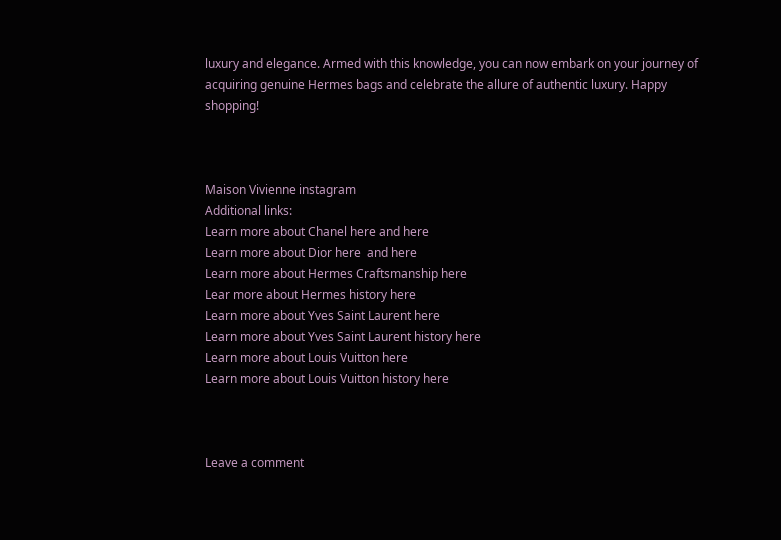luxury and elegance. Armed with this knowledge, you can now embark on your journey of acquiring genuine Hermes bags and celebrate the allure of authentic luxury. Happy shopping!



Maison Vivienne instagram
Additional links:
Learn more about Chanel here and here
Learn more about Dior here  and here
Learn more about Hermes Craftsmanship here
Lear more about Hermes history here
Learn more about Yves Saint Laurent here
Learn more about Yves Saint Laurent history here
Learn more about Louis Vuitton here
Learn more about Louis Vuitton history here



Leave a comment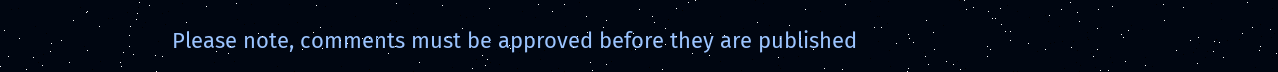Please note, comments must be approved before they are published